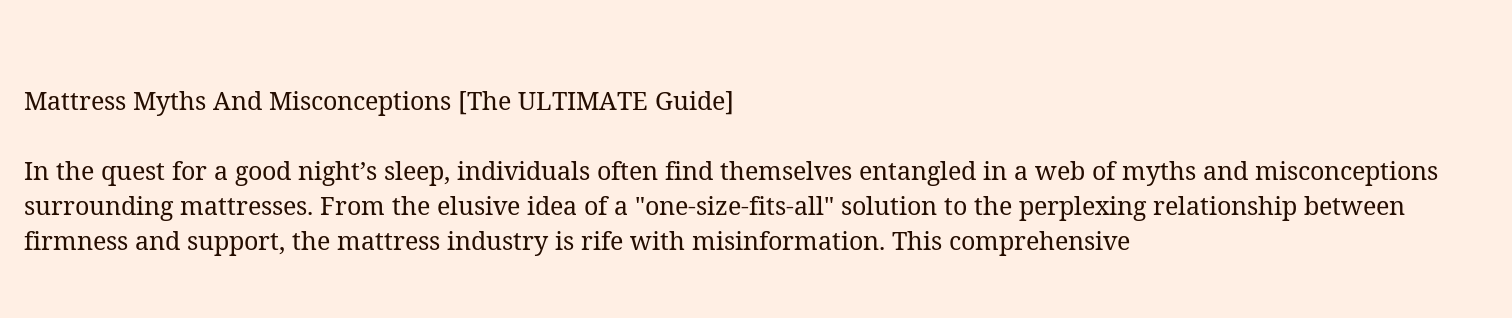Mattress Myths And Misconceptions [The ULTIMATE Guide]

In the quest for a good night’s sleep, individuals often find themselves entangled in a web of myths and misconceptions surrounding mattresses. From the elusive idea of a "one-size-fits-all" solution to the perplexing relationship between firmness and support, the mattress industry is rife with misinformation. This comprehensive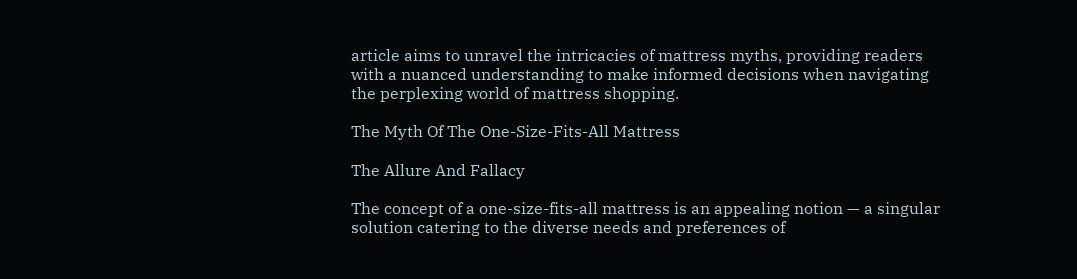article aims to unravel the intricacies of mattress myths, providing readers with a nuanced understanding to make informed decisions when navigating the perplexing world of mattress shopping.

The Myth Of The One-Size-Fits-All Mattress

The Allure And Fallacy

The concept of a one-size-fits-all mattress is an appealing notion — a singular solution catering to the diverse needs and preferences of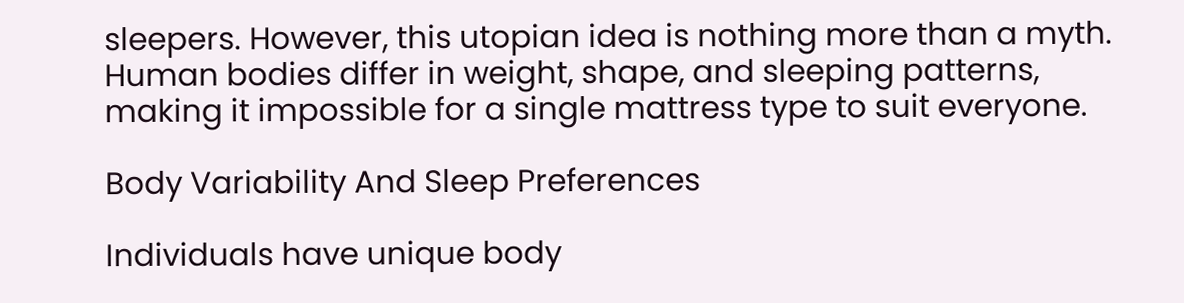sleepers. However, this utopian idea is nothing more than a myth. Human bodies differ in weight, shape, and sleeping patterns, making it impossible for a single mattress type to suit everyone.

Body Variability And Sleep Preferences

Individuals have unique body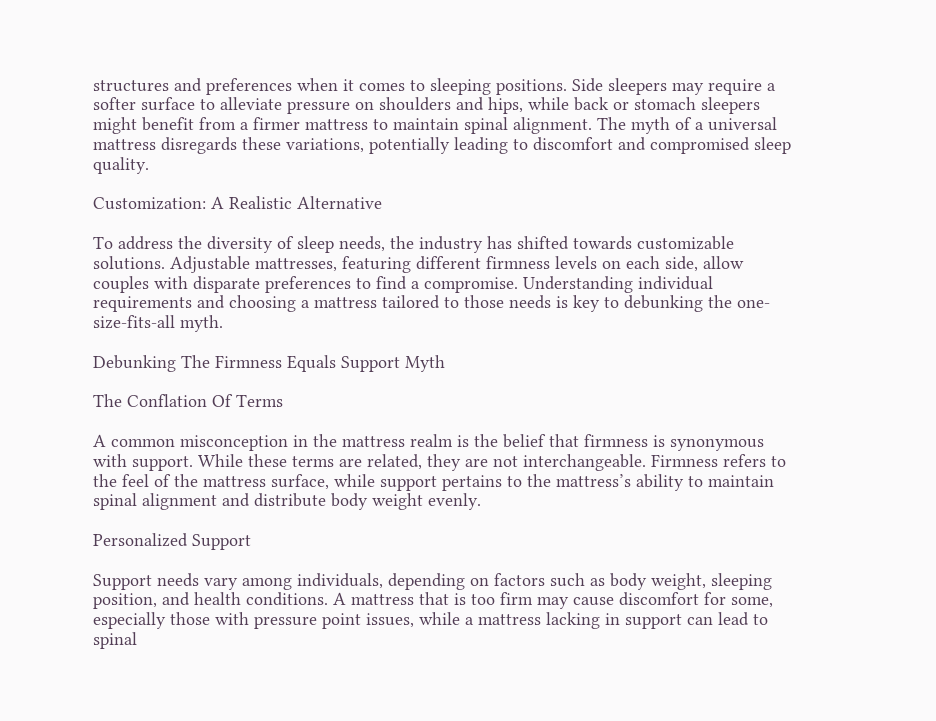structures and preferences when it comes to sleeping positions. Side sleepers may require a softer surface to alleviate pressure on shoulders and hips, while back or stomach sleepers might benefit from a firmer mattress to maintain spinal alignment. The myth of a universal mattress disregards these variations, potentially leading to discomfort and compromised sleep quality.

Customization: A Realistic Alternative

To address the diversity of sleep needs, the industry has shifted towards customizable solutions. Adjustable mattresses, featuring different firmness levels on each side, allow couples with disparate preferences to find a compromise. Understanding individual requirements and choosing a mattress tailored to those needs is key to debunking the one-size-fits-all myth.

Debunking The Firmness Equals Support Myth

The Conflation Of Terms

A common misconception in the mattress realm is the belief that firmness is synonymous with support. While these terms are related, they are not interchangeable. Firmness refers to the feel of the mattress surface, while support pertains to the mattress’s ability to maintain spinal alignment and distribute body weight evenly.

Personalized Support

Support needs vary among individuals, depending on factors such as body weight, sleeping position, and health conditions. A mattress that is too firm may cause discomfort for some, especially those with pressure point issues, while a mattress lacking in support can lead to spinal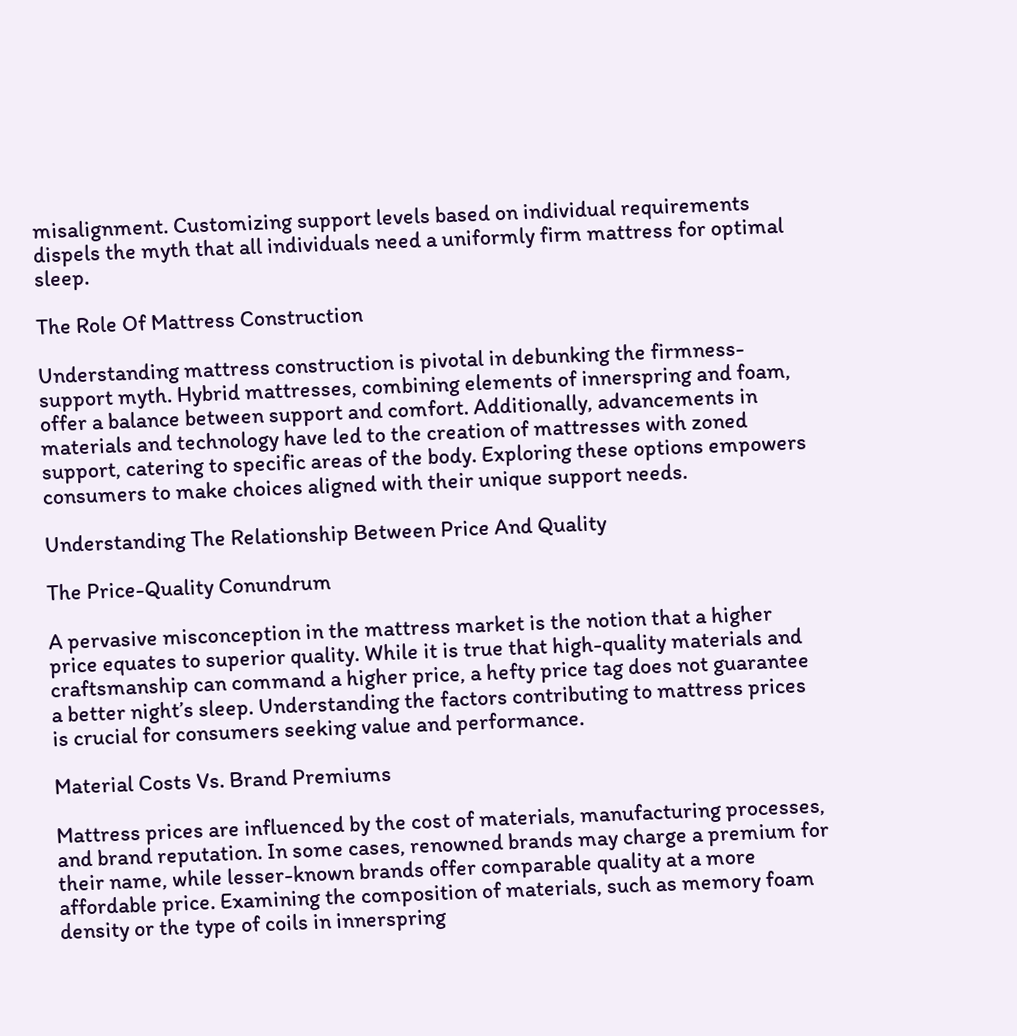misalignment. Customizing support levels based on individual requirements dispels the myth that all individuals need a uniformly firm mattress for optimal sleep.

The Role Of Mattress Construction

Understanding mattress construction is pivotal in debunking the firmness-support myth. Hybrid mattresses, combining elements of innerspring and foam, offer a balance between support and comfort. Additionally, advancements in materials and technology have led to the creation of mattresses with zoned support, catering to specific areas of the body. Exploring these options empowers consumers to make choices aligned with their unique support needs.

Understanding The Relationship Between Price And Quality

The Price-Quality Conundrum

A pervasive misconception in the mattress market is the notion that a higher price equates to superior quality. While it is true that high-quality materials and craftsmanship can command a higher price, a hefty price tag does not guarantee a better night’s sleep. Understanding the factors contributing to mattress prices is crucial for consumers seeking value and performance.

Material Costs Vs. Brand Premiums

Mattress prices are influenced by the cost of materials, manufacturing processes, and brand reputation. In some cases, renowned brands may charge a premium for their name, while lesser-known brands offer comparable quality at a more affordable price. Examining the composition of materials, such as memory foam density or the type of coils in innerspring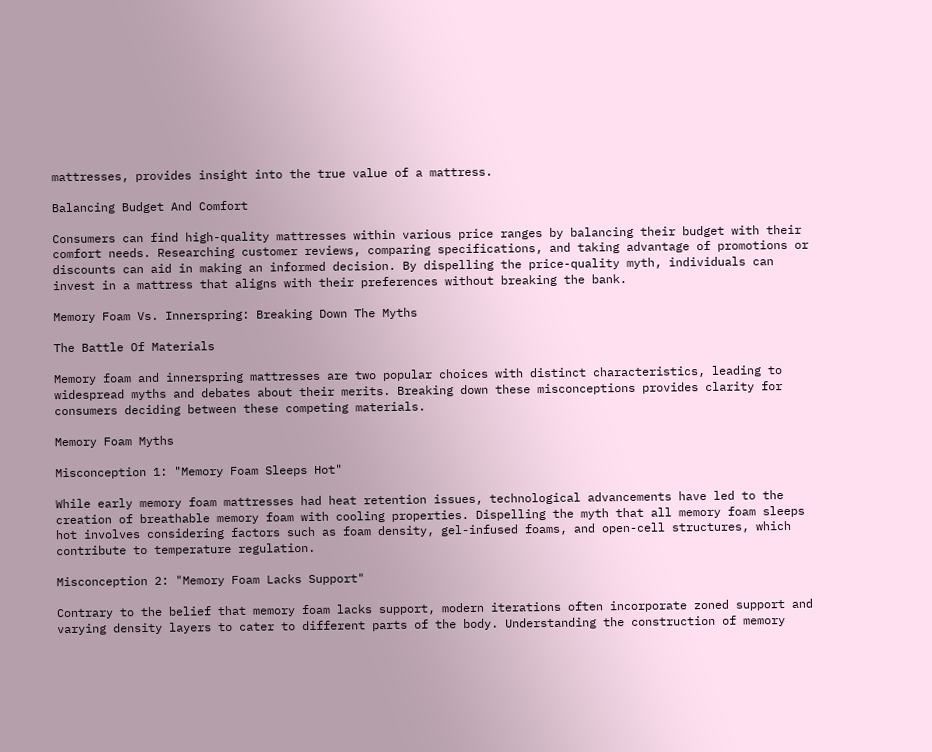mattresses, provides insight into the true value of a mattress.

Balancing Budget And Comfort

Consumers can find high-quality mattresses within various price ranges by balancing their budget with their comfort needs. Researching customer reviews, comparing specifications, and taking advantage of promotions or discounts can aid in making an informed decision. By dispelling the price-quality myth, individuals can invest in a mattress that aligns with their preferences without breaking the bank.

Memory Foam Vs. Innerspring: Breaking Down The Myths

The Battle Of Materials

Memory foam and innerspring mattresses are two popular choices with distinct characteristics, leading to widespread myths and debates about their merits. Breaking down these misconceptions provides clarity for consumers deciding between these competing materials.

Memory Foam Myths

Misconception 1: "Memory Foam Sleeps Hot"

While early memory foam mattresses had heat retention issues, technological advancements have led to the creation of breathable memory foam with cooling properties. Dispelling the myth that all memory foam sleeps hot involves considering factors such as foam density, gel-infused foams, and open-cell structures, which contribute to temperature regulation.

Misconception 2: "Memory Foam Lacks Support"

Contrary to the belief that memory foam lacks support, modern iterations often incorporate zoned support and varying density layers to cater to different parts of the body. Understanding the construction of memory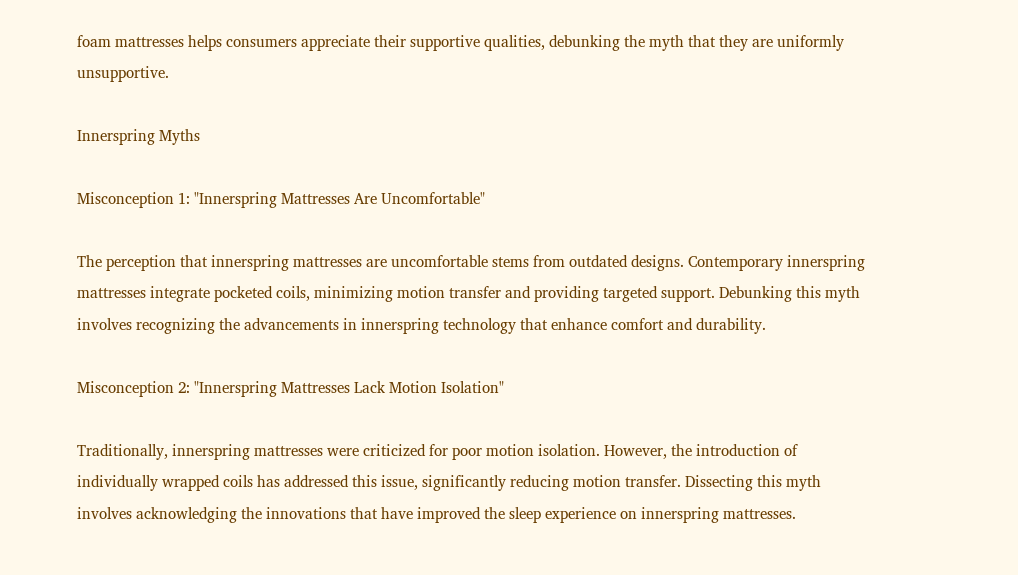foam mattresses helps consumers appreciate their supportive qualities, debunking the myth that they are uniformly unsupportive.

Innerspring Myths

Misconception 1: "Innerspring Mattresses Are Uncomfortable"

The perception that innerspring mattresses are uncomfortable stems from outdated designs. Contemporary innerspring mattresses integrate pocketed coils, minimizing motion transfer and providing targeted support. Debunking this myth involves recognizing the advancements in innerspring technology that enhance comfort and durability.

Misconception 2: "Innerspring Mattresses Lack Motion Isolation"

Traditionally, innerspring mattresses were criticized for poor motion isolation. However, the introduction of individually wrapped coils has addressed this issue, significantly reducing motion transfer. Dissecting this myth involves acknowledging the innovations that have improved the sleep experience on innerspring mattresses.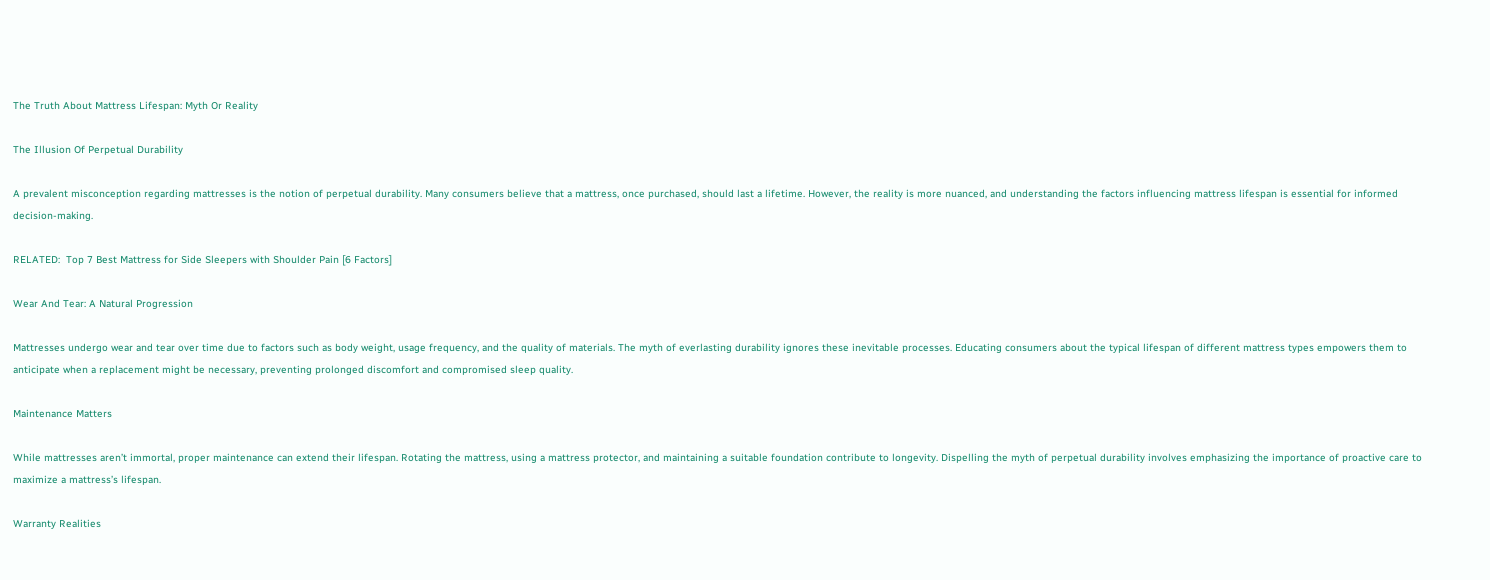The Truth About Mattress Lifespan: Myth Or Reality

The Illusion Of Perpetual Durability

A prevalent misconception regarding mattresses is the notion of perpetual durability. Many consumers believe that a mattress, once purchased, should last a lifetime. However, the reality is more nuanced, and understanding the factors influencing mattress lifespan is essential for informed decision-making.

RELATED:  Top 7 Best Mattress for Side Sleepers with Shoulder Pain [6 Factors]

Wear And Tear: A Natural Progression

Mattresses undergo wear and tear over time due to factors such as body weight, usage frequency, and the quality of materials. The myth of everlasting durability ignores these inevitable processes. Educating consumers about the typical lifespan of different mattress types empowers them to anticipate when a replacement might be necessary, preventing prolonged discomfort and compromised sleep quality.

Maintenance Matters

While mattresses aren’t immortal, proper maintenance can extend their lifespan. Rotating the mattress, using a mattress protector, and maintaining a suitable foundation contribute to longevity. Dispelling the myth of perpetual durability involves emphasizing the importance of proactive care to maximize a mattress’s lifespan.

Warranty Realities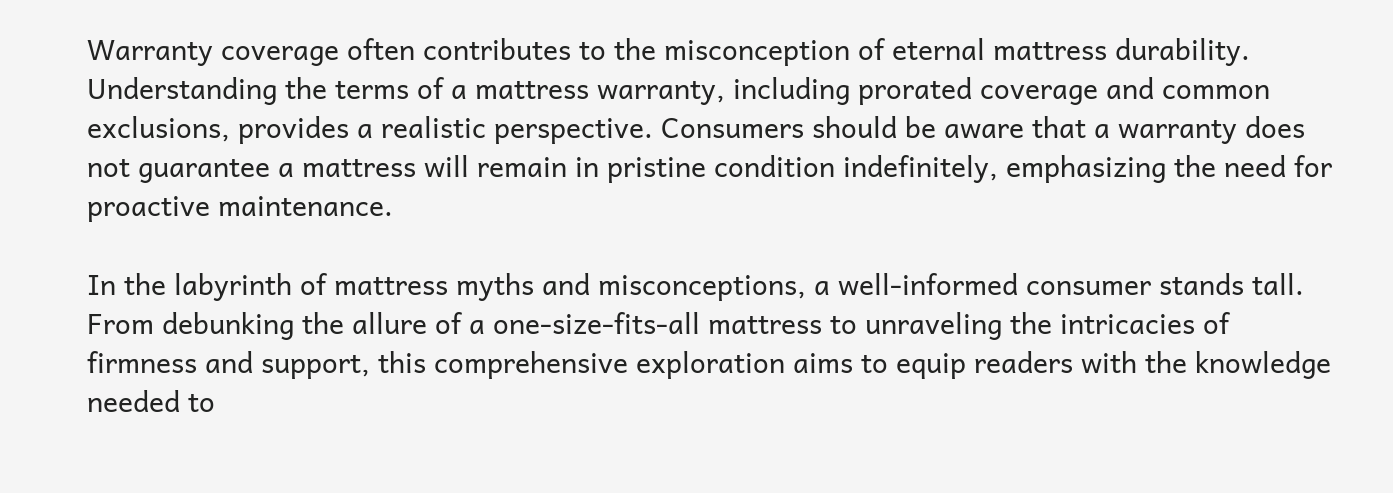Warranty coverage often contributes to the misconception of eternal mattress durability. Understanding the terms of a mattress warranty, including prorated coverage and common exclusions, provides a realistic perspective. Consumers should be aware that a warranty does not guarantee a mattress will remain in pristine condition indefinitely, emphasizing the need for proactive maintenance.

In the labyrinth of mattress myths and misconceptions, a well-informed consumer stands tall. From debunking the allure of a one-size-fits-all mattress to unraveling the intricacies of firmness and support, this comprehensive exploration aims to equip readers with the knowledge needed to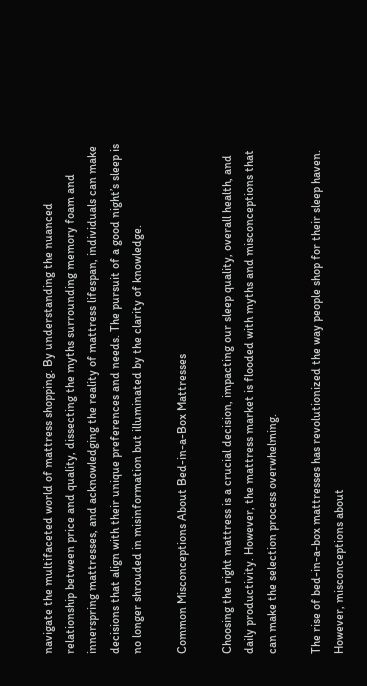navigate the multifaceted world of mattress shopping. By understanding the nuanced relationship between price and quality, dissecting the myths surrounding memory foam and innerspring mattresses, and acknowledging the reality of mattress lifespan, individuals can make decisions that align with their unique preferences and needs. The pursuit of a good night’s sleep is no longer shrouded in misinformation but illuminated by the clarity of knowledge.

Common Misconceptions About Bed-in-a-Box Mattresses

Choosing the right mattress is a crucial decision, impacting our sleep quality, overall health, and daily productivity. However, the mattress market is flooded with myths and misconceptions that can make the selection process overwhelming.

The rise of bed-in-a-box mattresses has revolutionized the way people shop for their sleep haven. However, misconceptions about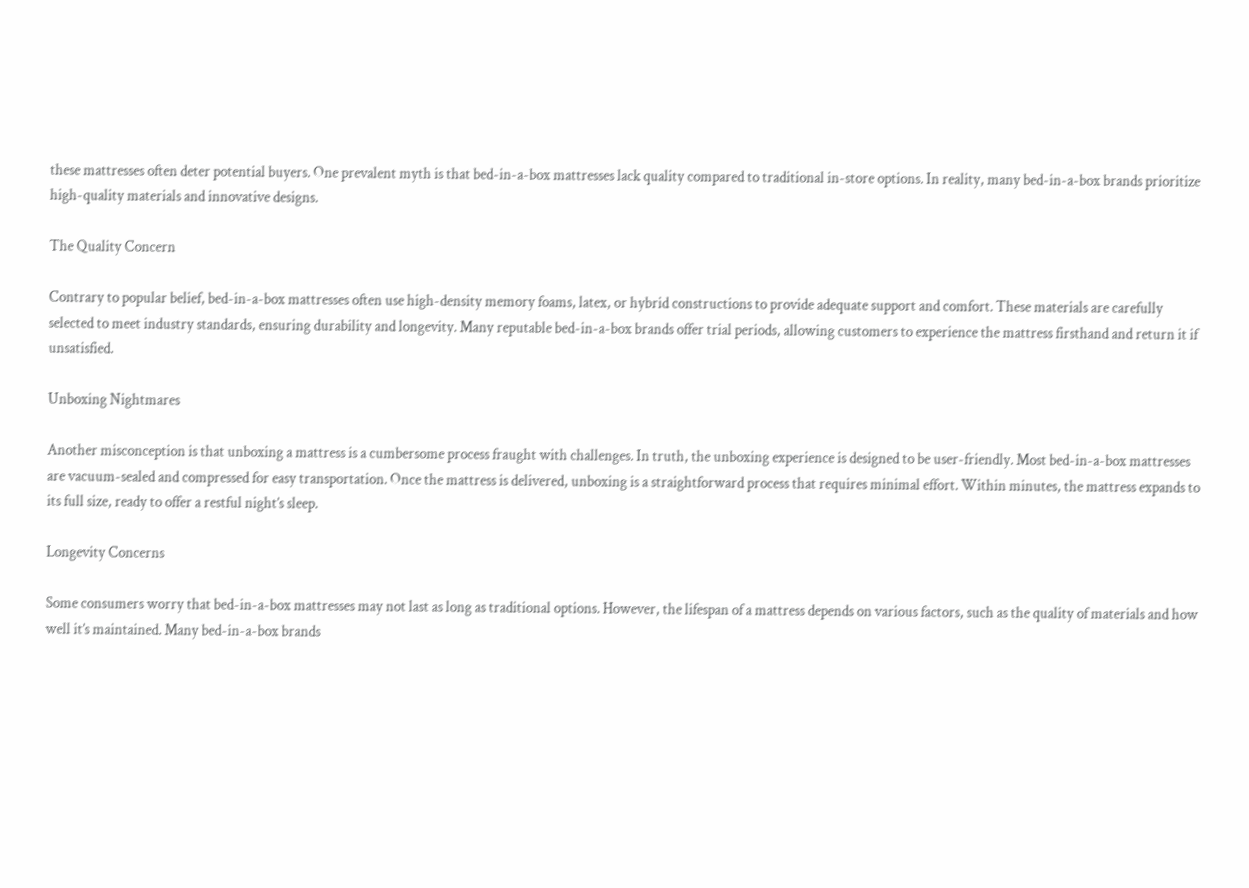these mattresses often deter potential buyers. One prevalent myth is that bed-in-a-box mattresses lack quality compared to traditional in-store options. In reality, many bed-in-a-box brands prioritize high-quality materials and innovative designs.

The Quality Concern

Contrary to popular belief, bed-in-a-box mattresses often use high-density memory foams, latex, or hybrid constructions to provide adequate support and comfort. These materials are carefully selected to meet industry standards, ensuring durability and longevity. Many reputable bed-in-a-box brands offer trial periods, allowing customers to experience the mattress firsthand and return it if unsatisfied.

Unboxing Nightmares

Another misconception is that unboxing a mattress is a cumbersome process fraught with challenges. In truth, the unboxing experience is designed to be user-friendly. Most bed-in-a-box mattresses are vacuum-sealed and compressed for easy transportation. Once the mattress is delivered, unboxing is a straightforward process that requires minimal effort. Within minutes, the mattress expands to its full size, ready to offer a restful night’s sleep.

Longevity Concerns

Some consumers worry that bed-in-a-box mattresses may not last as long as traditional options. However, the lifespan of a mattress depends on various factors, such as the quality of materials and how well it’s maintained. Many bed-in-a-box brands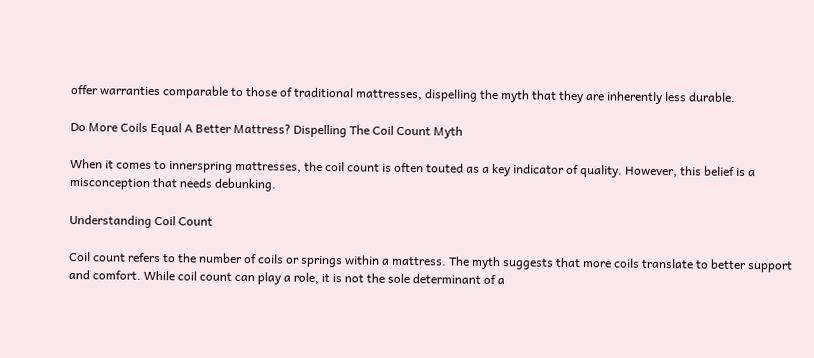offer warranties comparable to those of traditional mattresses, dispelling the myth that they are inherently less durable.

Do More Coils Equal A Better Mattress? Dispelling The Coil Count Myth

When it comes to innerspring mattresses, the coil count is often touted as a key indicator of quality. However, this belief is a misconception that needs debunking.

Understanding Coil Count

Coil count refers to the number of coils or springs within a mattress. The myth suggests that more coils translate to better support and comfort. While coil count can play a role, it is not the sole determinant of a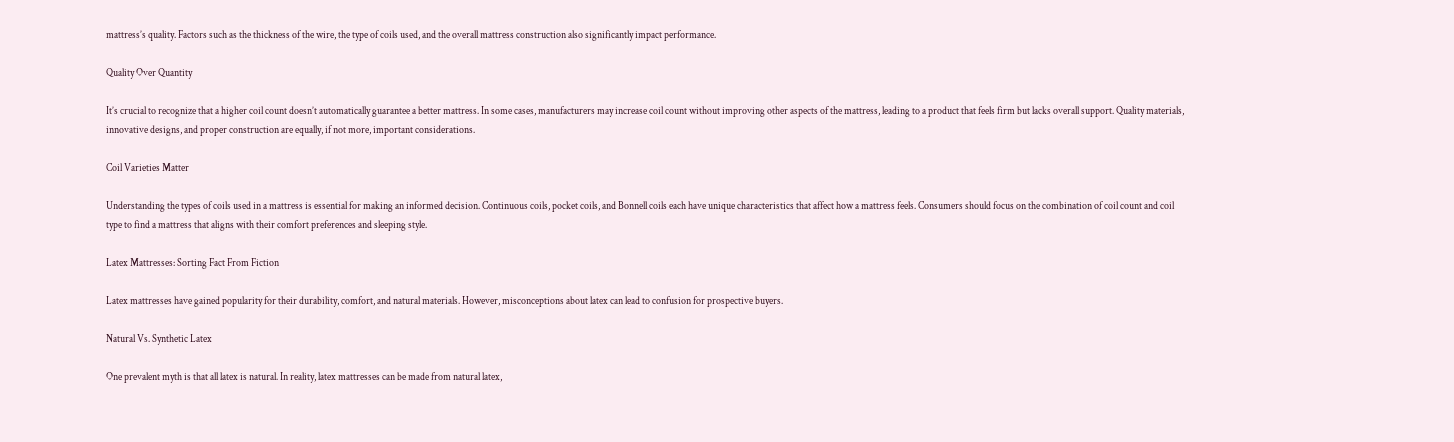mattress’s quality. Factors such as the thickness of the wire, the type of coils used, and the overall mattress construction also significantly impact performance.

Quality Over Quantity

It’s crucial to recognize that a higher coil count doesn’t automatically guarantee a better mattress. In some cases, manufacturers may increase coil count without improving other aspects of the mattress, leading to a product that feels firm but lacks overall support. Quality materials, innovative designs, and proper construction are equally, if not more, important considerations.

Coil Varieties Matter

Understanding the types of coils used in a mattress is essential for making an informed decision. Continuous coils, pocket coils, and Bonnell coils each have unique characteristics that affect how a mattress feels. Consumers should focus on the combination of coil count and coil type to find a mattress that aligns with their comfort preferences and sleeping style.

Latex Mattresses: Sorting Fact From Fiction

Latex mattresses have gained popularity for their durability, comfort, and natural materials. However, misconceptions about latex can lead to confusion for prospective buyers.

Natural Vs. Synthetic Latex

One prevalent myth is that all latex is natural. In reality, latex mattresses can be made from natural latex,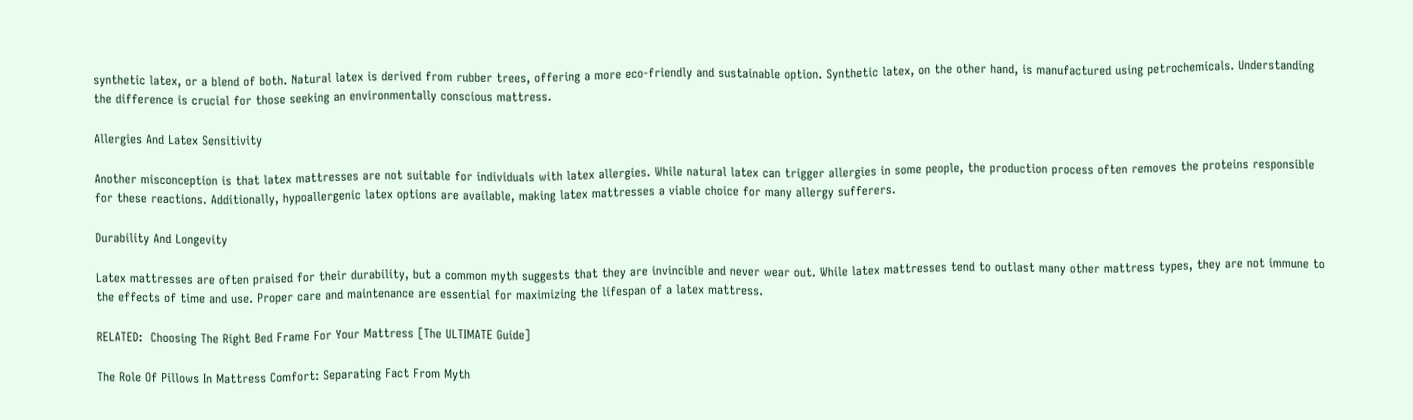synthetic latex, or a blend of both. Natural latex is derived from rubber trees, offering a more eco-friendly and sustainable option. Synthetic latex, on the other hand, is manufactured using petrochemicals. Understanding the difference is crucial for those seeking an environmentally conscious mattress.

Allergies And Latex Sensitivity

Another misconception is that latex mattresses are not suitable for individuals with latex allergies. While natural latex can trigger allergies in some people, the production process often removes the proteins responsible for these reactions. Additionally, hypoallergenic latex options are available, making latex mattresses a viable choice for many allergy sufferers.

Durability And Longevity

Latex mattresses are often praised for their durability, but a common myth suggests that they are invincible and never wear out. While latex mattresses tend to outlast many other mattress types, they are not immune to the effects of time and use. Proper care and maintenance are essential for maximizing the lifespan of a latex mattress.

RELATED:  Choosing The Right Bed Frame For Your Mattress [The ULTIMATE Guide]

The Role Of Pillows In Mattress Comfort: Separating Fact From Myth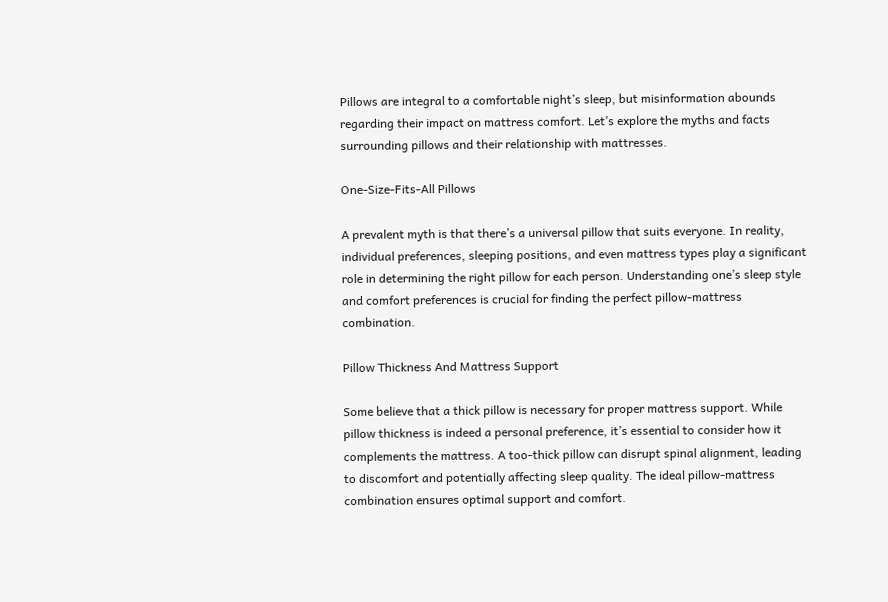Pillows are integral to a comfortable night’s sleep, but misinformation abounds regarding their impact on mattress comfort. Let’s explore the myths and facts surrounding pillows and their relationship with mattresses.

One-Size-Fits-All Pillows

A prevalent myth is that there’s a universal pillow that suits everyone. In reality, individual preferences, sleeping positions, and even mattress types play a significant role in determining the right pillow for each person. Understanding one’s sleep style and comfort preferences is crucial for finding the perfect pillow-mattress combination.

Pillow Thickness And Mattress Support

Some believe that a thick pillow is necessary for proper mattress support. While pillow thickness is indeed a personal preference, it’s essential to consider how it complements the mattress. A too-thick pillow can disrupt spinal alignment, leading to discomfort and potentially affecting sleep quality. The ideal pillow-mattress combination ensures optimal support and comfort.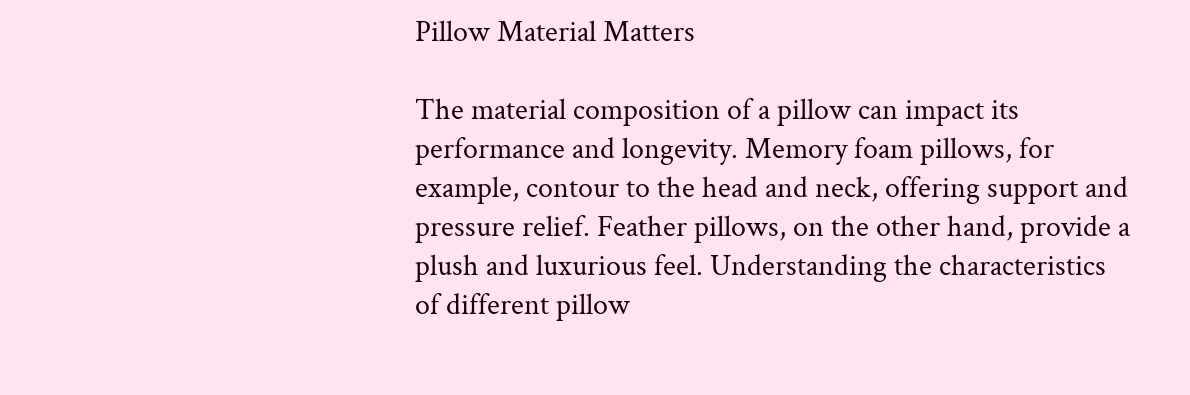Pillow Material Matters

The material composition of a pillow can impact its performance and longevity. Memory foam pillows, for example, contour to the head and neck, offering support and pressure relief. Feather pillows, on the other hand, provide a plush and luxurious feel. Understanding the characteristics of different pillow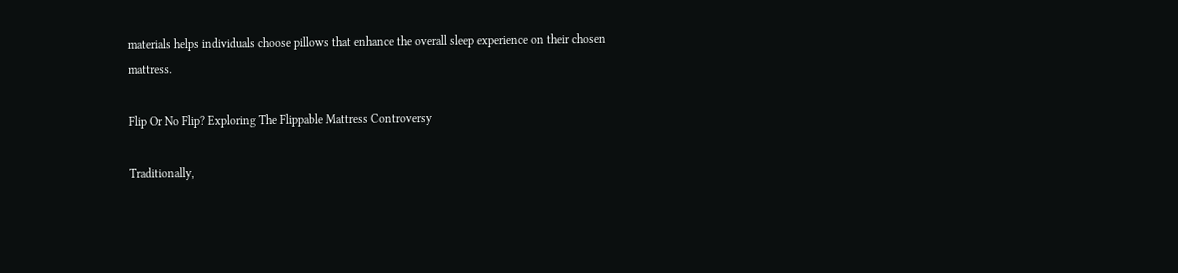materials helps individuals choose pillows that enhance the overall sleep experience on their chosen mattress.

Flip Or No Flip? Exploring The Flippable Mattress Controversy

Traditionally,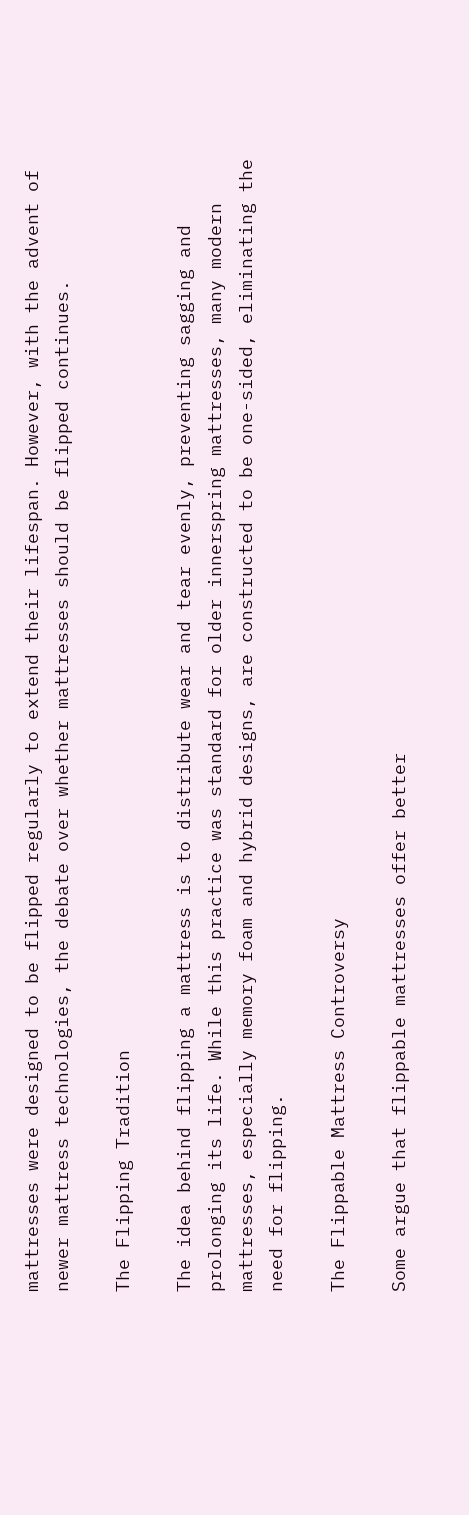mattresses were designed to be flipped regularly to extend their lifespan. However, with the advent of newer mattress technologies, the debate over whether mattresses should be flipped continues.

The Flipping Tradition

The idea behind flipping a mattress is to distribute wear and tear evenly, preventing sagging and prolonging its life. While this practice was standard for older innerspring mattresses, many modern mattresses, especially memory foam and hybrid designs, are constructed to be one-sided, eliminating the need for flipping.

The Flippable Mattress Controversy

Some argue that flippable mattresses offer better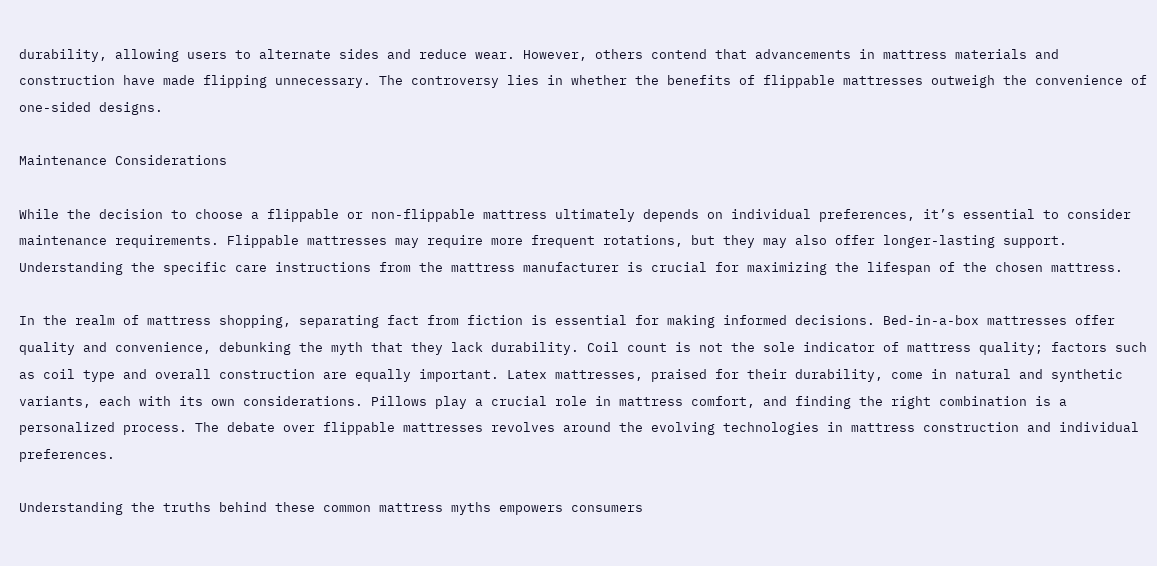durability, allowing users to alternate sides and reduce wear. However, others contend that advancements in mattress materials and construction have made flipping unnecessary. The controversy lies in whether the benefits of flippable mattresses outweigh the convenience of one-sided designs.

Maintenance Considerations

While the decision to choose a flippable or non-flippable mattress ultimately depends on individual preferences, it’s essential to consider maintenance requirements. Flippable mattresses may require more frequent rotations, but they may also offer longer-lasting support. Understanding the specific care instructions from the mattress manufacturer is crucial for maximizing the lifespan of the chosen mattress.

In the realm of mattress shopping, separating fact from fiction is essential for making informed decisions. Bed-in-a-box mattresses offer quality and convenience, debunking the myth that they lack durability. Coil count is not the sole indicator of mattress quality; factors such as coil type and overall construction are equally important. Latex mattresses, praised for their durability, come in natural and synthetic variants, each with its own considerations. Pillows play a crucial role in mattress comfort, and finding the right combination is a personalized process. The debate over flippable mattresses revolves around the evolving technologies in mattress construction and individual preferences.

Understanding the truths behind these common mattress myths empowers consumers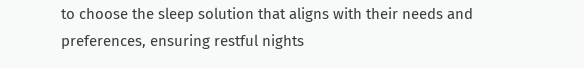to choose the sleep solution that aligns with their needs and preferences, ensuring restful nights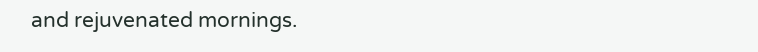and rejuvenated mornings.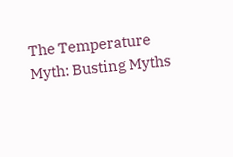The Temperature Myth: Busting Myths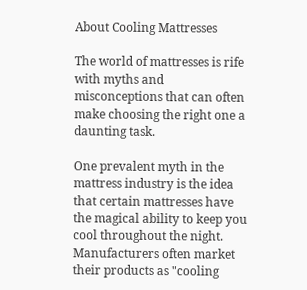About Cooling Mattresses

The world of mattresses is rife with myths and misconceptions that can often make choosing the right one a daunting task.

One prevalent myth in the mattress industry is the idea that certain mattresses have the magical ability to keep you cool throughout the night. Manufacturers often market their products as "cooling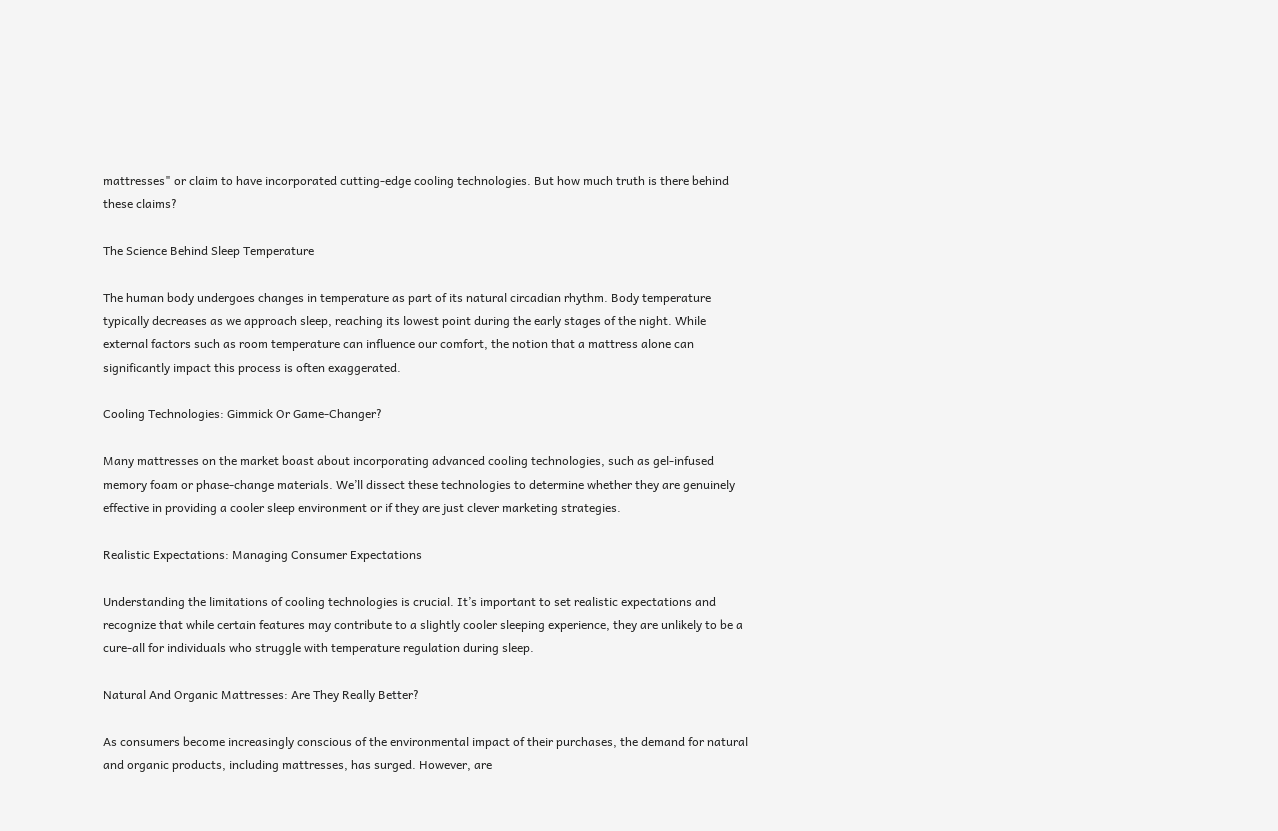mattresses" or claim to have incorporated cutting-edge cooling technologies. But how much truth is there behind these claims?

The Science Behind Sleep Temperature

The human body undergoes changes in temperature as part of its natural circadian rhythm. Body temperature typically decreases as we approach sleep, reaching its lowest point during the early stages of the night. While external factors such as room temperature can influence our comfort, the notion that a mattress alone can significantly impact this process is often exaggerated.

Cooling Technologies: Gimmick Or Game-Changer?

Many mattresses on the market boast about incorporating advanced cooling technologies, such as gel-infused memory foam or phase-change materials. We’ll dissect these technologies to determine whether they are genuinely effective in providing a cooler sleep environment or if they are just clever marketing strategies.

Realistic Expectations: Managing Consumer Expectations

Understanding the limitations of cooling technologies is crucial. It’s important to set realistic expectations and recognize that while certain features may contribute to a slightly cooler sleeping experience, they are unlikely to be a cure-all for individuals who struggle with temperature regulation during sleep.

Natural And Organic Mattresses: Are They Really Better?

As consumers become increasingly conscious of the environmental impact of their purchases, the demand for natural and organic products, including mattresses, has surged. However, are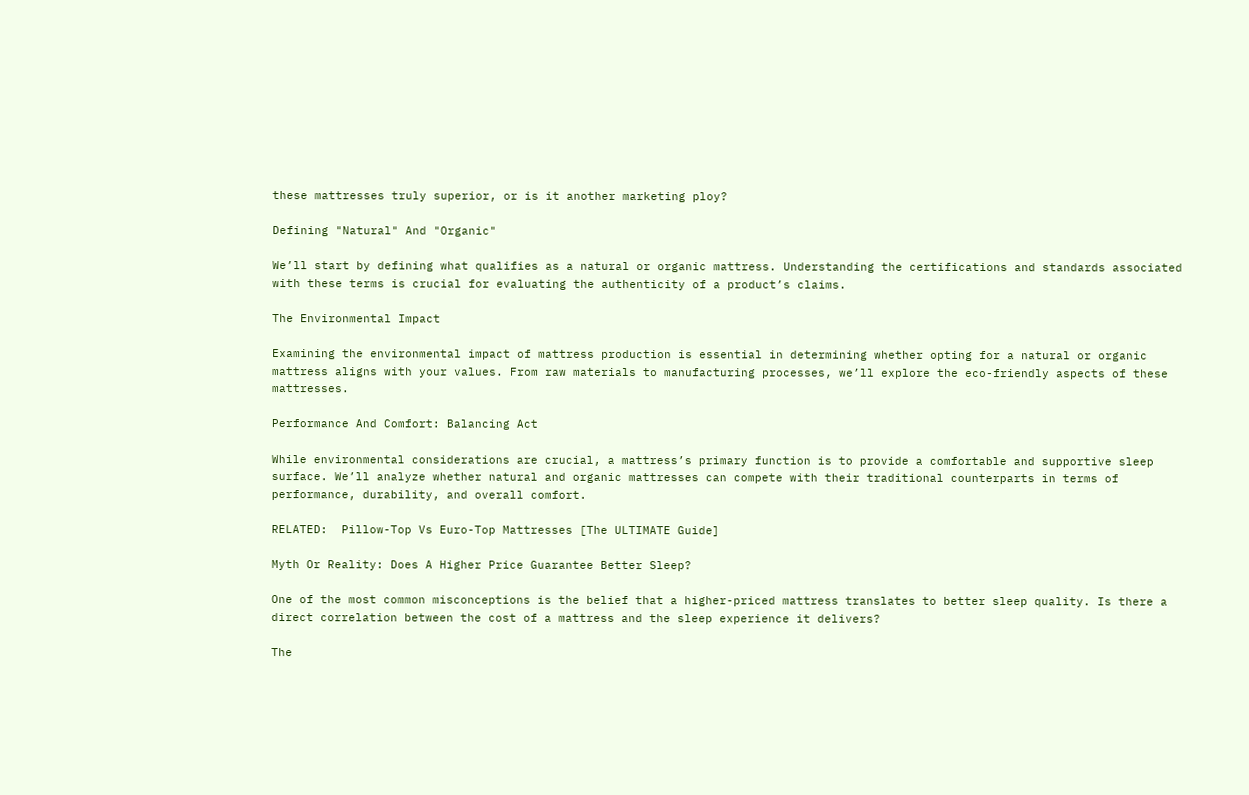these mattresses truly superior, or is it another marketing ploy?

Defining "Natural" And "Organic"

We’ll start by defining what qualifies as a natural or organic mattress. Understanding the certifications and standards associated with these terms is crucial for evaluating the authenticity of a product’s claims.

The Environmental Impact

Examining the environmental impact of mattress production is essential in determining whether opting for a natural or organic mattress aligns with your values. From raw materials to manufacturing processes, we’ll explore the eco-friendly aspects of these mattresses.

Performance And Comfort: Balancing Act

While environmental considerations are crucial, a mattress’s primary function is to provide a comfortable and supportive sleep surface. We’ll analyze whether natural and organic mattresses can compete with their traditional counterparts in terms of performance, durability, and overall comfort.

RELATED:  Pillow-Top Vs Euro-Top Mattresses [The ULTIMATE Guide]

Myth Or Reality: Does A Higher Price Guarantee Better Sleep?

One of the most common misconceptions is the belief that a higher-priced mattress translates to better sleep quality. Is there a direct correlation between the cost of a mattress and the sleep experience it delivers?

The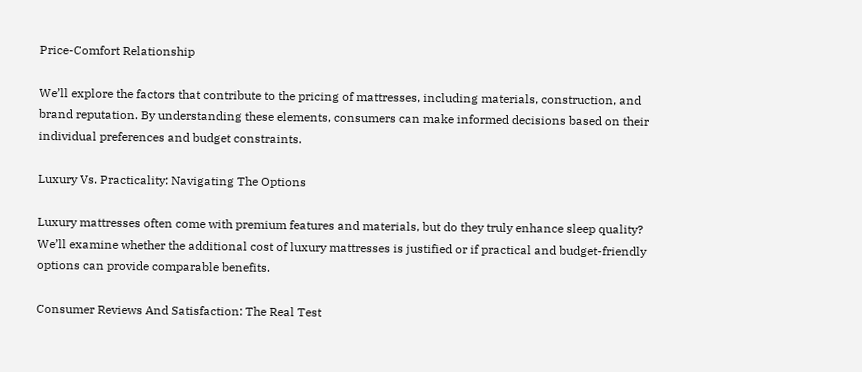Price-Comfort Relationship

We’ll explore the factors that contribute to the pricing of mattresses, including materials, construction, and brand reputation. By understanding these elements, consumers can make informed decisions based on their individual preferences and budget constraints.

Luxury Vs. Practicality: Navigating The Options

Luxury mattresses often come with premium features and materials, but do they truly enhance sleep quality? We’ll examine whether the additional cost of luxury mattresses is justified or if practical and budget-friendly options can provide comparable benefits.

Consumer Reviews And Satisfaction: The Real Test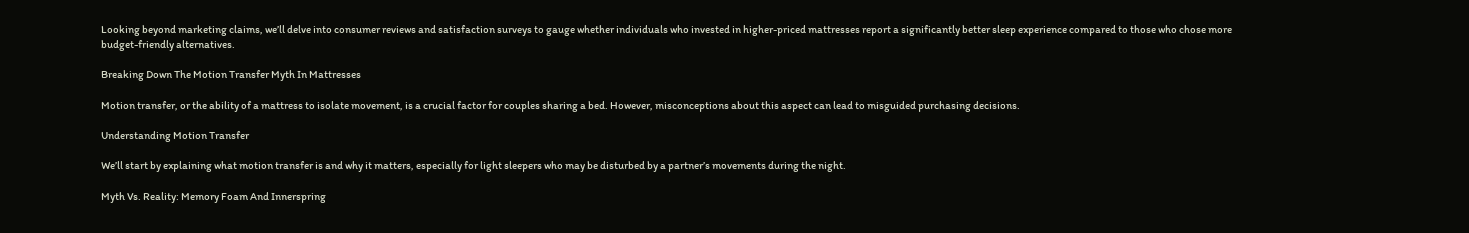Looking beyond marketing claims, we’ll delve into consumer reviews and satisfaction surveys to gauge whether individuals who invested in higher-priced mattresses report a significantly better sleep experience compared to those who chose more budget-friendly alternatives.

Breaking Down The Motion Transfer Myth In Mattresses

Motion transfer, or the ability of a mattress to isolate movement, is a crucial factor for couples sharing a bed. However, misconceptions about this aspect can lead to misguided purchasing decisions.

Understanding Motion Transfer

We’ll start by explaining what motion transfer is and why it matters, especially for light sleepers who may be disturbed by a partner’s movements during the night.

Myth Vs. Reality: Memory Foam And Innerspring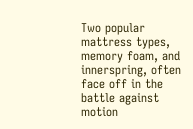Two popular mattress types, memory foam, and innerspring, often face off in the battle against motion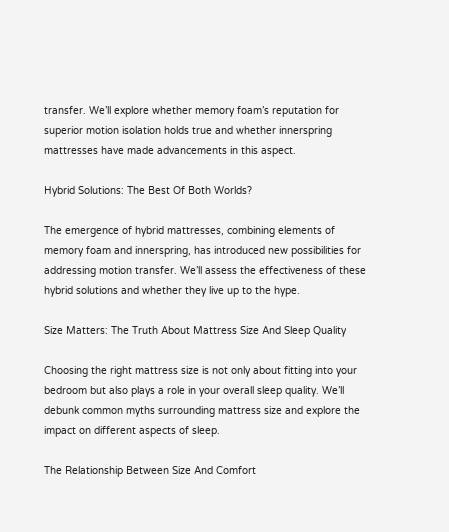transfer. We’ll explore whether memory foam’s reputation for superior motion isolation holds true and whether innerspring mattresses have made advancements in this aspect.

Hybrid Solutions: The Best Of Both Worlds?

The emergence of hybrid mattresses, combining elements of memory foam and innerspring, has introduced new possibilities for addressing motion transfer. We’ll assess the effectiveness of these hybrid solutions and whether they live up to the hype.

Size Matters: The Truth About Mattress Size And Sleep Quality

Choosing the right mattress size is not only about fitting into your bedroom but also plays a role in your overall sleep quality. We’ll debunk common myths surrounding mattress size and explore the impact on different aspects of sleep.

The Relationship Between Size And Comfort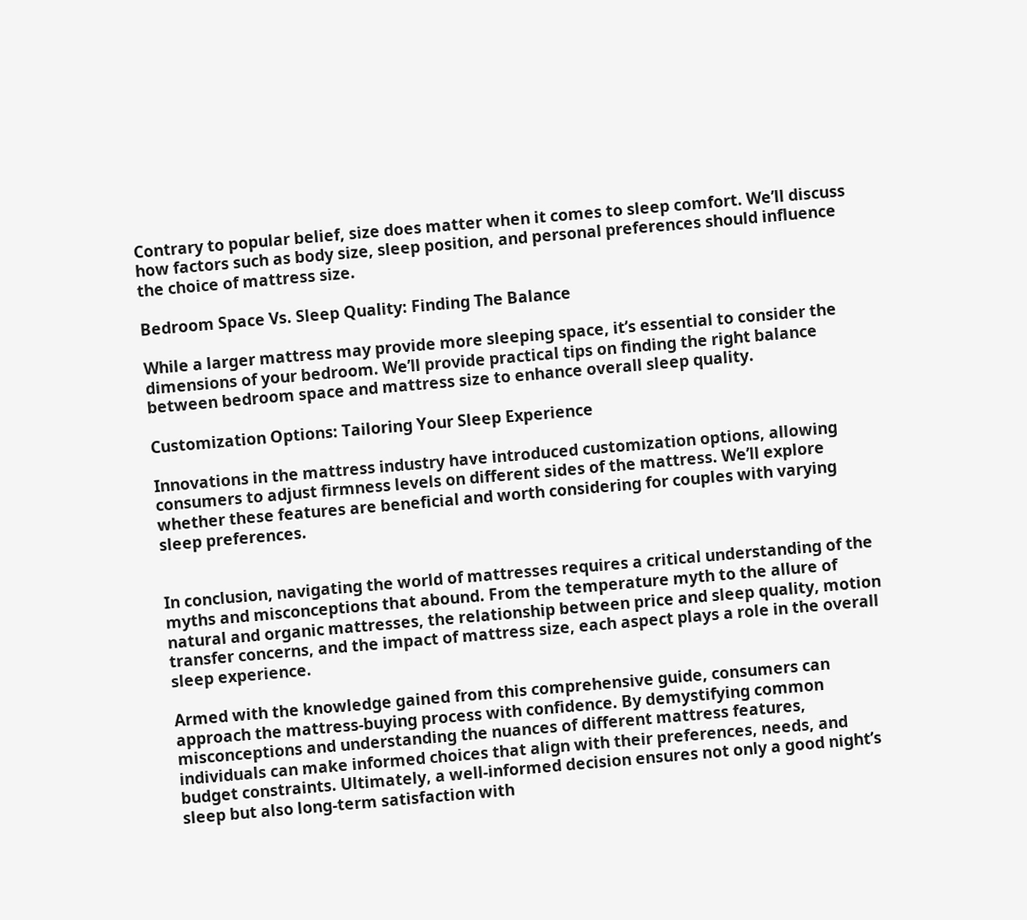Contrary to popular belief, size does matter when it comes to sleep comfort. We’ll discuss how factors such as body size, sleep position, and personal preferences should influence the choice of mattress size.

Bedroom Space Vs. Sleep Quality: Finding The Balance

While a larger mattress may provide more sleeping space, it’s essential to consider the dimensions of your bedroom. We’ll provide practical tips on finding the right balance between bedroom space and mattress size to enhance overall sleep quality.

Customization Options: Tailoring Your Sleep Experience

Innovations in the mattress industry have introduced customization options, allowing consumers to adjust firmness levels on different sides of the mattress. We’ll explore whether these features are beneficial and worth considering for couples with varying sleep preferences.


In conclusion, navigating the world of mattresses requires a critical understanding of the myths and misconceptions that abound. From the temperature myth to the allure of natural and organic mattresses, the relationship between price and sleep quality, motion transfer concerns, and the impact of mattress size, each aspect plays a role in the overall sleep experience.

Armed with the knowledge gained from this comprehensive guide, consumers can approach the mattress-buying process with confidence. By demystifying common misconceptions and understanding the nuances of different mattress features, individuals can make informed choices that align with their preferences, needs, and budget constraints. Ultimately, a well-informed decision ensures not only a good night’s sleep but also long-term satisfaction with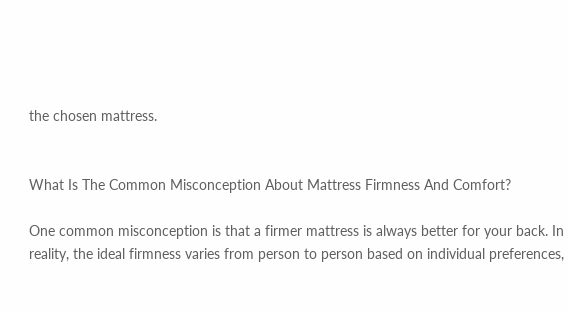the chosen mattress.


What Is The Common Misconception About Mattress Firmness And Comfort?

One common misconception is that a firmer mattress is always better for your back. In reality, the ideal firmness varies from person to person based on individual preferences,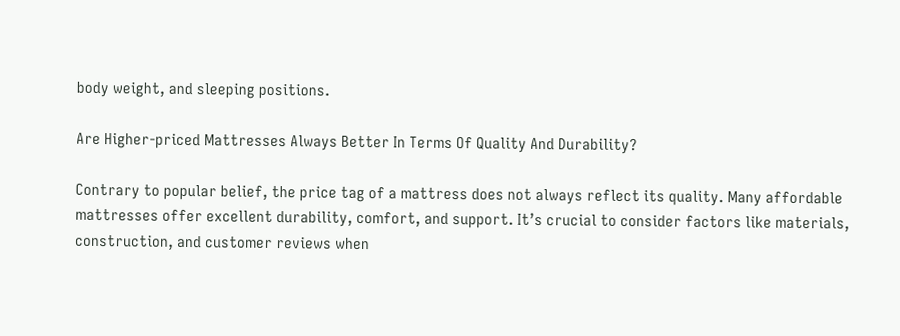body weight, and sleeping positions.

Are Higher-priced Mattresses Always Better In Terms Of Quality And Durability?

Contrary to popular belief, the price tag of a mattress does not always reflect its quality. Many affordable mattresses offer excellent durability, comfort, and support. It’s crucial to consider factors like materials, construction, and customer reviews when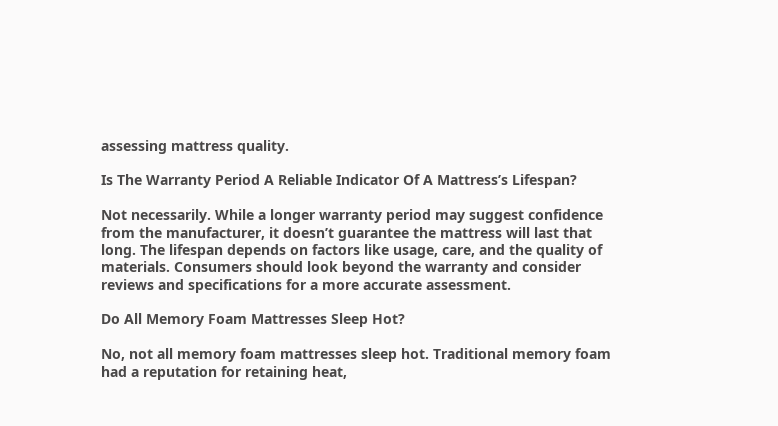assessing mattress quality.

Is The Warranty Period A Reliable Indicator Of A Mattress’s Lifespan?

Not necessarily. While a longer warranty period may suggest confidence from the manufacturer, it doesn’t guarantee the mattress will last that long. The lifespan depends on factors like usage, care, and the quality of materials. Consumers should look beyond the warranty and consider reviews and specifications for a more accurate assessment.

Do All Memory Foam Mattresses Sleep Hot?

No, not all memory foam mattresses sleep hot. Traditional memory foam had a reputation for retaining heat,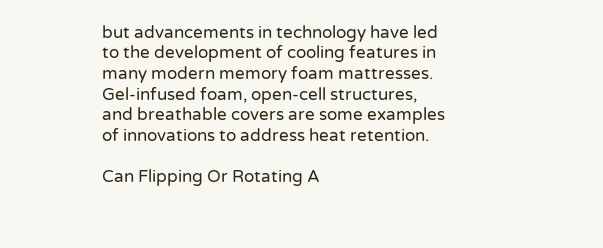but advancements in technology have led to the development of cooling features in many modern memory foam mattresses. Gel-infused foam, open-cell structures, and breathable covers are some examples of innovations to address heat retention.

Can Flipping Or Rotating A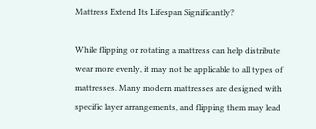Mattress Extend Its Lifespan Significantly?

While flipping or rotating a mattress can help distribute wear more evenly, it may not be applicable to all types of mattresses. Many modern mattresses are designed with specific layer arrangements, and flipping them may lead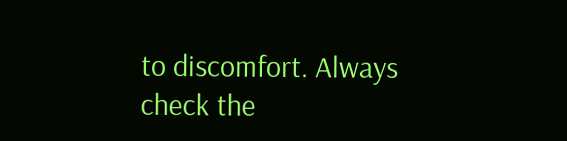to discomfort. Always check the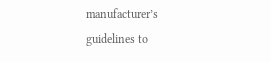manufacturer’s guidelines to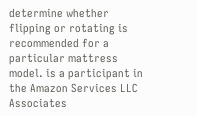determine whether flipping or rotating is recommended for a particular mattress model. is a participant in the Amazon Services LLC Associates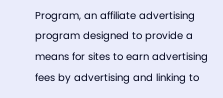Program, an affiliate advertising program designed to provide a means for sites to earn advertising fees by advertising and linking to